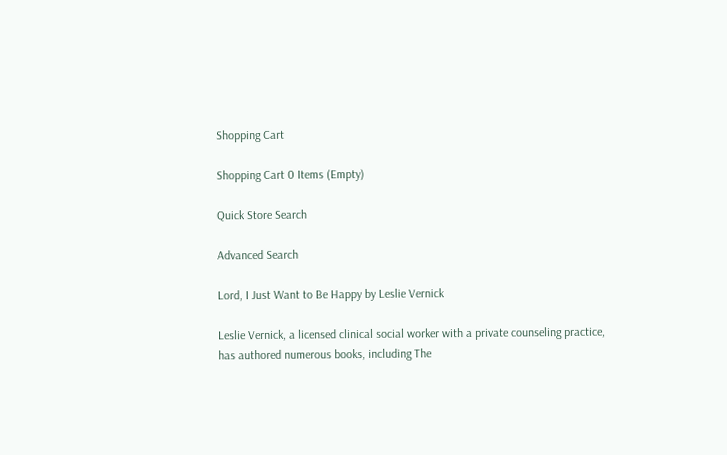Shopping Cart

Shopping Cart 0 Items (Empty)

Quick Store Search

Advanced Search

Lord, I Just Want to Be Happy by Leslie Vernick

Leslie Vernick, a licensed clinical social worker with a private counseling practice, has authored numerous books, including The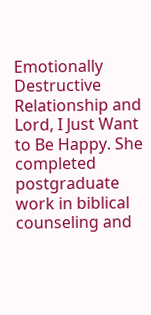Emotionally Destructive Relationship and Lord, I Just Want to Be Happy. She completed postgraduate work in biblical counseling and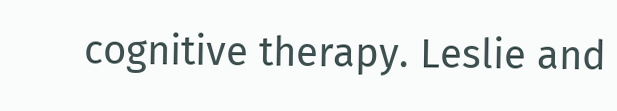cognitive therapy. Leslie and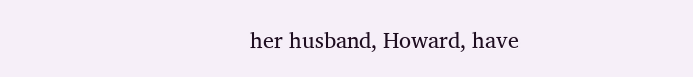her husband, Howard, have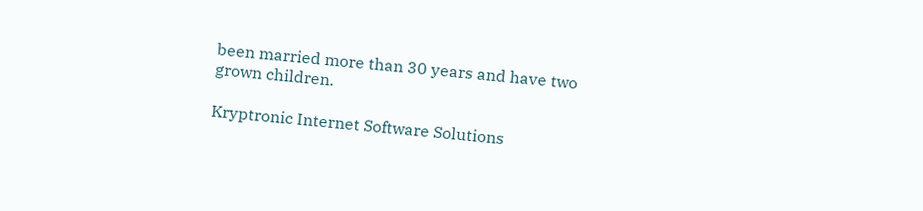been married more than 30 years and have two grown children.

Kryptronic Internet Software Solutions